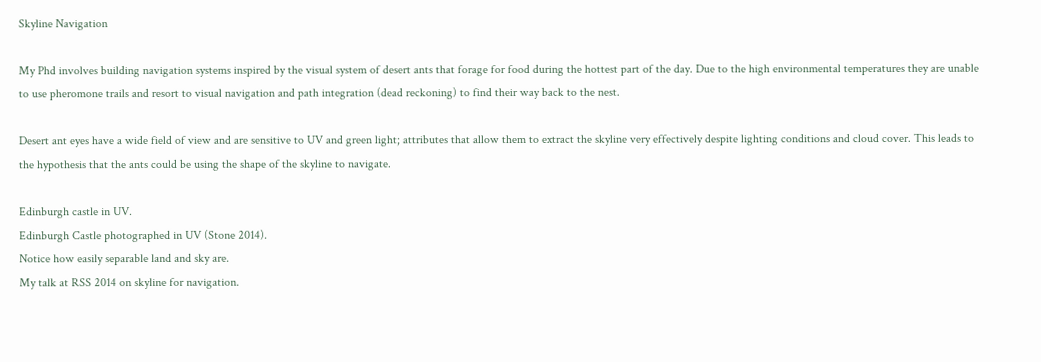Skyline Navigation

My Phd involves building navigation systems inspired by the visual system of desert ants that forage for food during the hottest part of the day. Due to the high environmental temperatures they are unable to use pheromone trails and resort to visual navigation and path integration (dead reckoning) to find their way back to the nest.

Desert ant eyes have a wide field of view and are sensitive to UV and green light; attributes that allow them to extract the skyline very effectively despite lighting conditions and cloud cover. This leads to the hypothesis that the ants could be using the shape of the skyline to navigate.

Edinburgh castle in UV.
Edinburgh Castle photographed in UV (Stone 2014).
Notice how easily separable land and sky are.
My talk at RSS 2014 on skyline for navigation.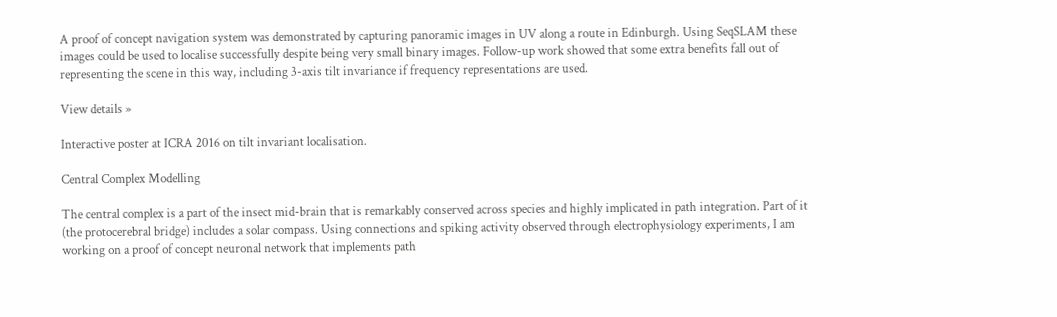A proof of concept navigation system was demonstrated by capturing panoramic images in UV along a route in Edinburgh. Using SeqSLAM these images could be used to localise successfully despite being very small binary images. Follow-up work showed that some extra benefits fall out of representing the scene in this way, including 3-axis tilt invariance if frequency representations are used.

View details »

Interactive poster at ICRA 2016 on tilt invariant localisation.

Central Complex Modelling

The central complex is a part of the insect mid-brain that is remarkably conserved across species and highly implicated in path integration. Part of it (the protocerebral bridge) includes a solar compass. Using connections and spiking activity observed through electrophysiology experiments, I am working on a proof of concept neuronal network that implements path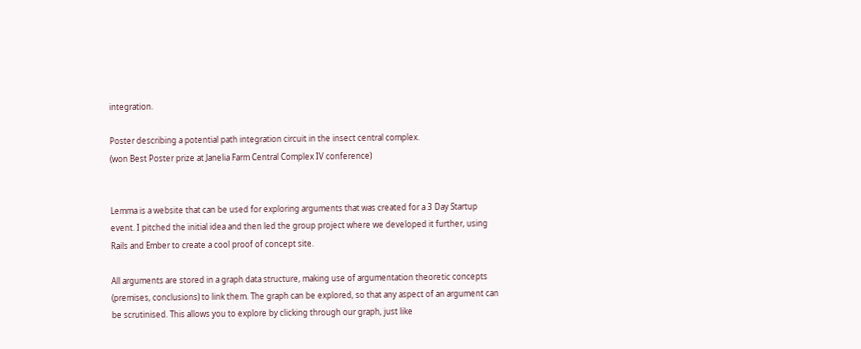integration.

Poster describing a potential path integration circuit in the insect central complex.
(won Best Poster prize at Janelia Farm Central Complex IV conference)


Lemma is a website that can be used for exploring arguments that was created for a 3 Day Startup event. I pitched the initial idea and then led the group project where we developed it further, using Rails and Ember to create a cool proof of concept site.

All arguments are stored in a graph data structure, making use of argumentation theoretic concepts (premises, conclusions) to link them. The graph can be explored, so that any aspect of an argument can be scrutinised. This allows you to explore by clicking through our graph, just like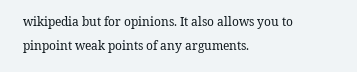wikipedia but for opinions. It also allows you to pinpoint weak points of any arguments.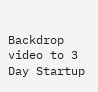Backdrop video to 3 Day Startup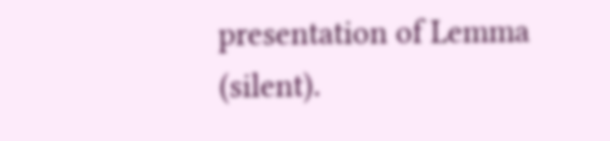presentation of Lemma (silent).